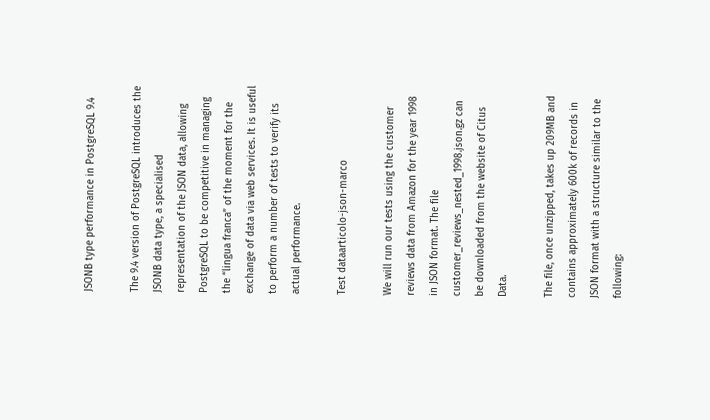JSONB type performance in PostgreSQL 9.4

The 9.4 version of PostgreSQL introduces the JSONB data type, a specialised representation of the JSON data, allowing PostgreSQL to be competitive in managing the “lingua franca” of the moment for the exchange of data via web services. It is useful to perform a number of tests to verify its actual performance.

Test dataarticolo-json-marco

We will run our tests using the customer reviews data from Amazon for the year 1998 in JSON format. The file customer_reviews_nested_1998.json.gz can be downloaded from the website of Citus Data.

The file, once unzipped, takes up 209MB and contains approximately 600k of records in JSON format with a structure similar to the following: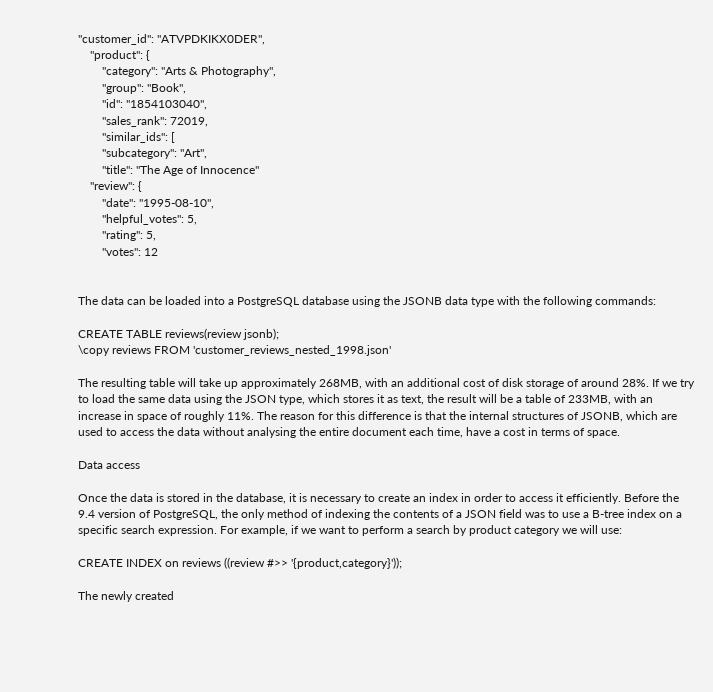"customer_id": "ATVPDKIKX0DER",
    "product": {
        "category": "Arts & Photography",
        "group": "Book",
        "id": "1854103040",
        "sales_rank": 72019,
        "similar_ids": [
        "subcategory": "Art",
        "title": "The Age of Innocence"
    "review": {
        "date": "1995-08-10",
        "helpful_votes": 5,
        "rating": 5,
        "votes": 12


The data can be loaded into a PostgreSQL database using the JSONB data type with the following commands:

CREATE TABLE reviews(review jsonb);
\copy reviews FROM 'customer_reviews_nested_1998.json'

The resulting table will take up approximately 268MB, with an additional cost of disk storage of around 28%. If we try to load the same data using the JSON type, which stores it as text, the result will be a table of 233MB, with an increase in space of roughly 11%. The reason for this difference is that the internal structures of JSONB, which are used to access the data without analysing the entire document each time, have a cost in terms of space.

Data access

Once the data is stored in the database, it is necessary to create an index in order to access it efficiently. Before the 9.4 version of PostgreSQL, the only method of indexing the contents of a JSON field was to use a B-tree index on a specific search expression. For example, if we want to perform a search by product category we will use:

CREATE INDEX on reviews ((review #>> '{product,category}'));

The newly created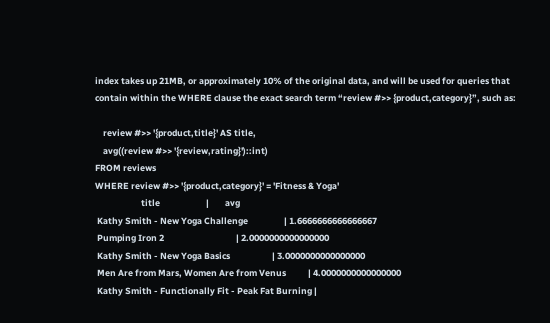index takes up 21MB, or approximately 10% of the original data, and will be used for queries that contain within the WHERE clause the exact search term “review #>> {product,category}”, such as:

    review #>> '{product,title}' AS title,
    avg((review #>> '{review,rating}')::int)
FROM reviews
WHERE review #>> '{product,category}' = 'Fitness & Yoga'
                       title                       |        avg
 Kathy Smith - New Yoga Challenge                  | 1.6666666666666667
 Pumping Iron 2                                    | 2.0000000000000000
 Kathy Smith - New Yoga Basics                     | 3.0000000000000000
 Men Are from Mars, Women Are from Venus           | 4.0000000000000000
 Kathy Smith - Functionally Fit - Peak Fat Burning |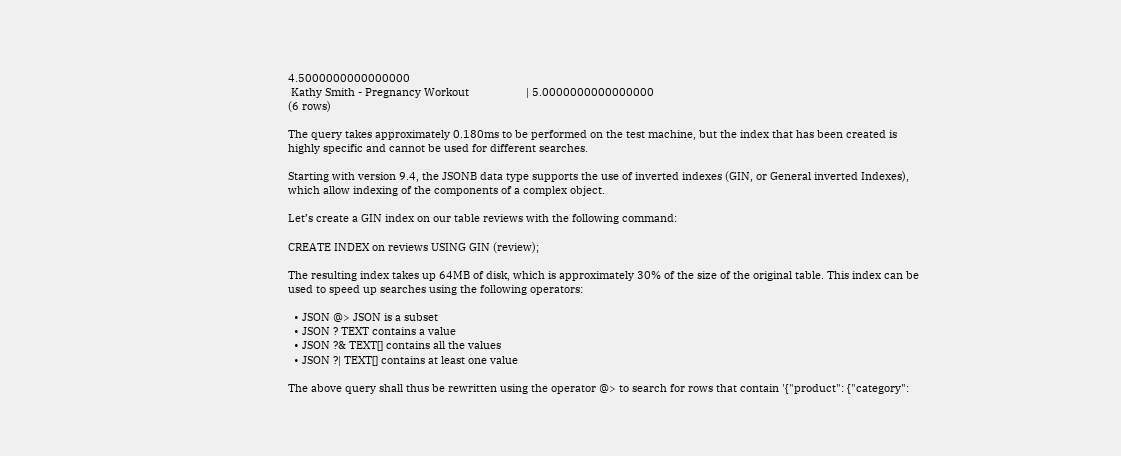4.5000000000000000
 Kathy Smith - Pregnancy Workout                   | 5.0000000000000000
(6 rows)

The query takes approximately 0.180ms to be performed on the test machine, but the index that has been created is highly specific and cannot be used for different searches.

Starting with version 9.4, the JSONB data type supports the use of inverted indexes (GIN, or General inverted Indexes), which allow indexing of the components of a complex object.

Let’s create a GIN index on our table reviews with the following command:

CREATE INDEX on reviews USING GIN (review);

The resulting index takes up 64MB of disk, which is approximately 30% of the size of the original table. This index can be used to speed up searches using the following operators:

  • JSON @> JSON is a subset
  • JSON ? TEXT contains a value
  • JSON ?& TEXT[] contains all the values
  • JSON ?| TEXT[] contains at least one value

The above query shall thus be rewritten using the operator @> to search for rows that contain '{"product": {"category":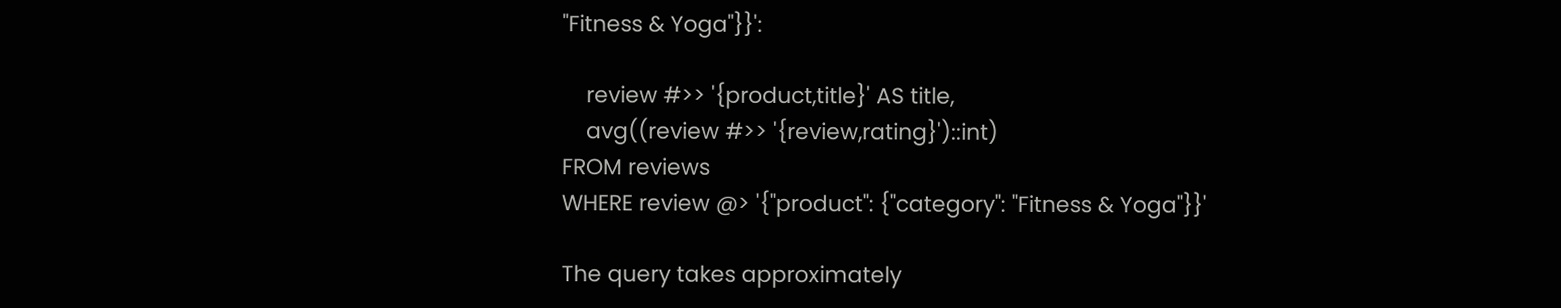"Fitness & Yoga"}}':

    review #>> '{product,title}' AS title,
    avg((review #>> '{review,rating}')::int)
FROM reviews
WHERE review @> '{"product": {"category": "Fitness & Yoga"}}'

The query takes approximately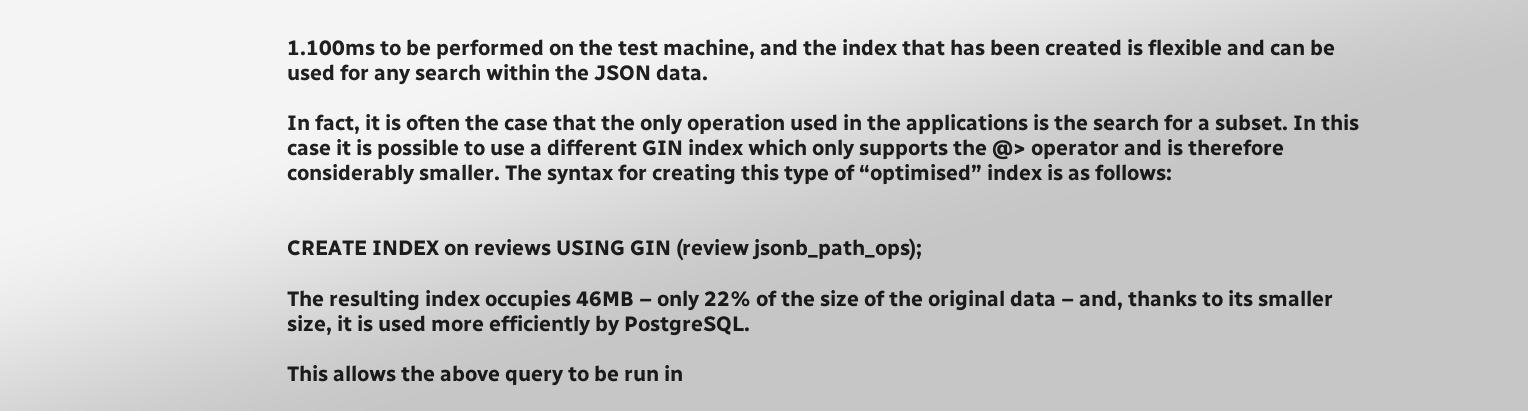1.100ms to be performed on the test machine, and the index that has been created is flexible and can be used for any search within the JSON data.

In fact, it is often the case that the only operation used in the applications is the search for a subset. In this case it is possible to use a different GIN index which only supports the @> operator and is therefore considerably smaller. The syntax for creating this type of “optimised” index is as follows:


CREATE INDEX on reviews USING GIN (review jsonb_path_ops);

The resulting index occupies 46MB – only 22% of the size of the original data – and, thanks to its smaller size, it is used more efficiently by PostgreSQL.

This allows the above query to be run in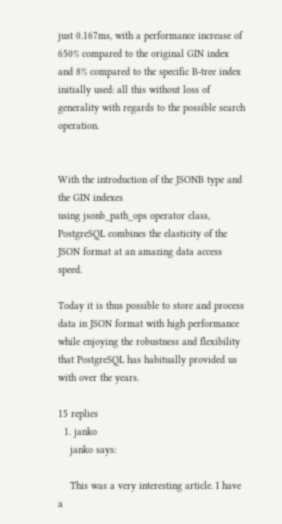just 0.167ms, with a performance increase of 650% compared to the original GIN index and 8% compared to the specific B-tree index initially used: all this without loss of generality with regards to the possible search operation.


With the introduction of the JSONB type and the GIN indexes
using jsonb_path_ops operator class, PostgreSQL combines the elasticity of the JSON format at an amazing data access speed.

Today it is thus possible to store and process data in JSON format with high performance while enjoying the robustness and flexibility that PostgreSQL has habitually provided us with over the years.

15 replies
  1. janko
    janko says:

    This was a very interesting article. I have a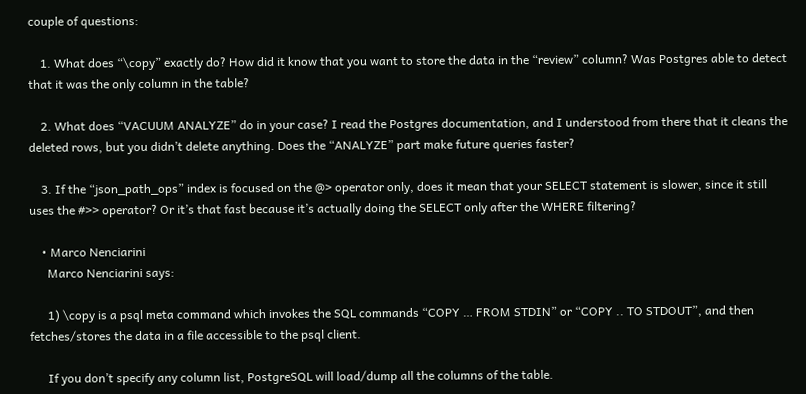couple of questions:

    1. What does “\copy” exactly do? How did it know that you want to store the data in the “review” column? Was Postgres able to detect that it was the only column in the table?

    2. What does “VACUUM ANALYZE” do in your case? I read the Postgres documentation, and I understood from there that it cleans the deleted rows, but you didn’t delete anything. Does the “ANALYZE” part make future queries faster?

    3. If the “json_path_ops” index is focused on the @> operator only, does it mean that your SELECT statement is slower, since it still uses the #>> operator? Or it’s that fast because it’s actually doing the SELECT only after the WHERE filtering?

    • Marco Nenciarini
      Marco Nenciarini says:

      1) \copy is a psql meta command which invokes the SQL commands “COPY … FROM STDIN” or “COPY .. TO STDOUT”, and then fetches/stores the data in a file accessible to the psql client.

      If you don’t specify any column list, PostgreSQL will load/dump all the columns of the table.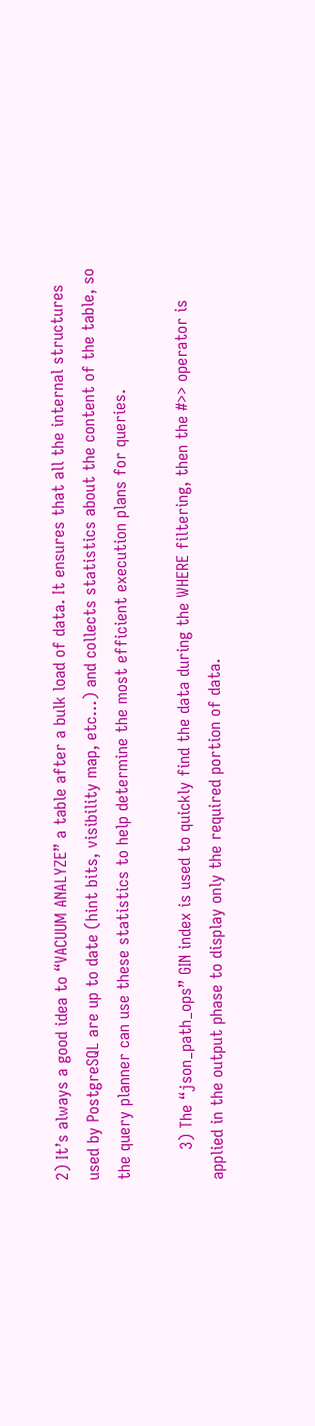2) It’s always a good idea to “VACUUM ANALYZE” a table after a bulk load of data. It ensures that all the internal structures used by PostgreSQL are up to date (hint bits, visibility map, etc…) and collects statistics about the content of the table, so the query planner can use these statistics to help determine the most efficient execution plans for queries.

      3) The “json_path_ops” GIN index is used to quickly find the data during the WHERE filtering, then the #>> operator is applied in the output phase to display only the required portion of data.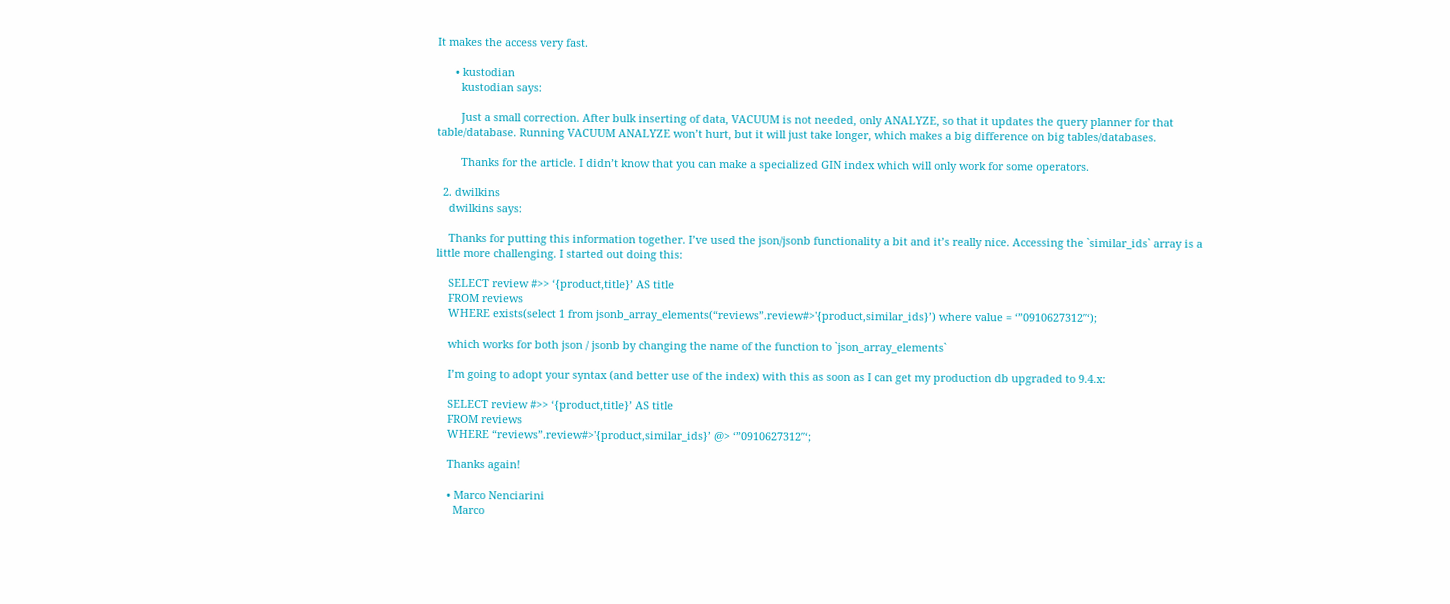It makes the access very fast.

      • kustodian
        kustodian says:

        Just a small correction. After bulk inserting of data, VACUUM is not needed, only ANALYZE, so that it updates the query planner for that table/database. Running VACUUM ANALYZE won’t hurt, but it will just take longer, which makes a big difference on big tables/databases.

        Thanks for the article. I didn’t know that you can make a specialized GIN index which will only work for some operators.

  2. dwilkins
    dwilkins says:

    Thanks for putting this information together. I’ve used the json/jsonb functionality a bit and it’s really nice. Accessing the `similar_ids` array is a little more challenging. I started out doing this:

    SELECT review #>> ‘{product,title}’ AS title
    FROM reviews
    WHERE exists(select 1 from jsonb_array_elements(“reviews”.review#>'{product,similar_ids}’) where value = ‘”0910627312″‘);

    which works for both json / jsonb by changing the name of the function to `json_array_elements`

    I’m going to adopt your syntax (and better use of the index) with this as soon as I can get my production db upgraded to 9.4.x:

    SELECT review #>> ‘{product,title}’ AS title
    FROM reviews
    WHERE “reviews”.review#>'{product,similar_ids}’ @> ‘”0910627312″‘;

    Thanks again!

    • Marco Nenciarini
      Marco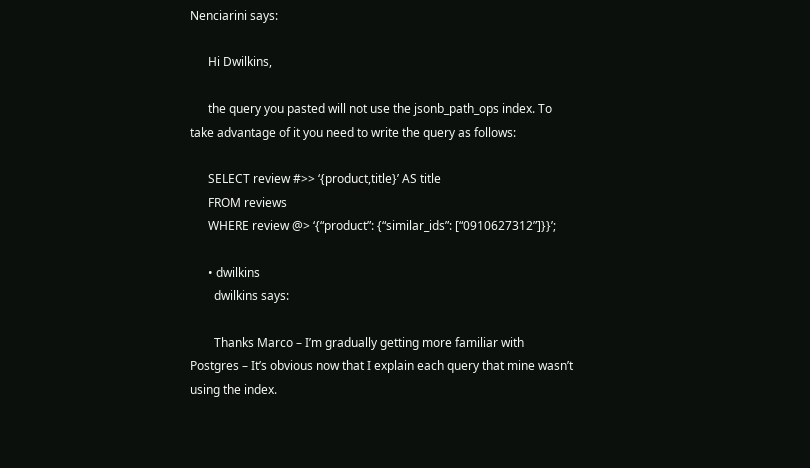Nenciarini says:

      Hi Dwilkins,

      the query you pasted will not use the jsonb_path_ops index. To take advantage of it you need to write the query as follows:

      SELECT review #>> ‘{product,title}’ AS title
      FROM reviews
      WHERE review @> ‘{“product”: {“similar_ids”: [“0910627312”]}}’;

      • dwilkins
        dwilkins says:

        Thanks Marco – I’m gradually getting more familiar with Postgres – It’s obvious now that I explain each query that mine wasn’t using the index.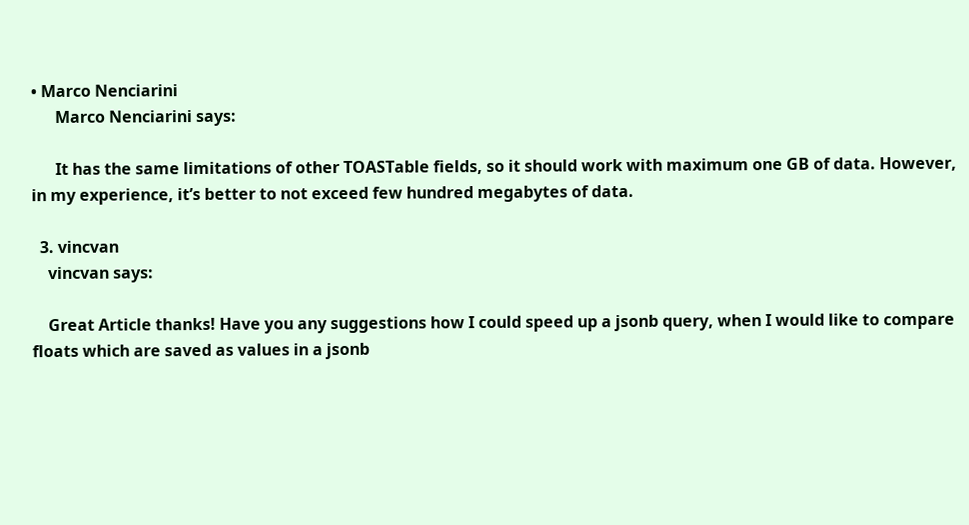• Marco Nenciarini
      Marco Nenciarini says:

      It has the same limitations of other TOASTable fields, so it should work with maximum one GB of data. However, in my experience, it’s better to not exceed few hundred megabytes of data.

  3. vincvan
    vincvan says:

    Great Article thanks! Have you any suggestions how I could speed up a jsonb query, when I would like to compare floats which are saved as values in a jsonb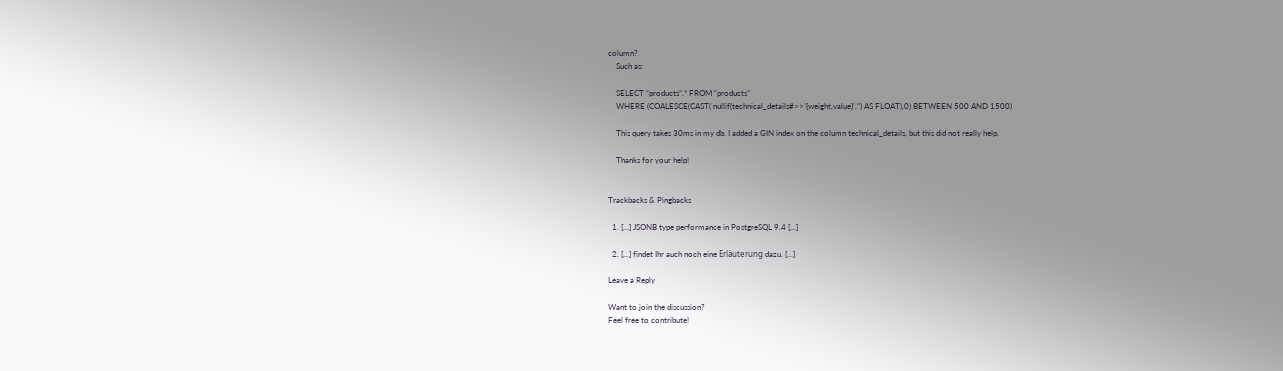column?
    Such as:

    SELECT “products”.* FROM “products”
    WHERE (COALESCE(CAST( nullif(technical_details#>>’{weight,value}’,”) AS FLOAT),0) BETWEEN 500 AND 1500)

    This query takes 30ms in my db. I added a GIN index on the column technical_details, but this did not really help.

    Thanks for your help!


Trackbacks & Pingbacks

  1. […] JSONB type performance in PostgreSQL 9.4 […]

  2. […] findet Ihr auch noch eine Erläuterung dazu. […]

Leave a Reply

Want to join the discussion?
Feel free to contribute!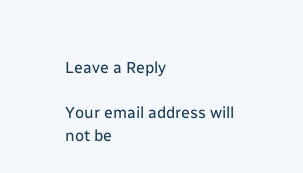Leave a Reply

Your email address will not be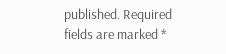published. Required fields are marked *